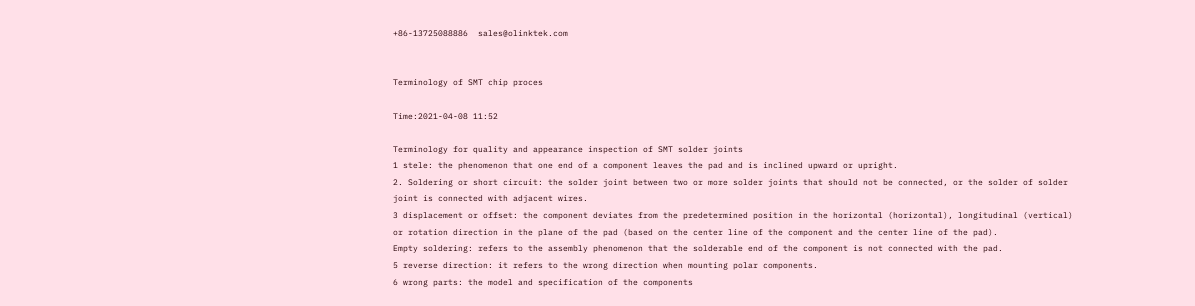+86-13725088886  sales@olinktek.com


Terminology of SMT chip proces

Time:2021-04-08 11:52

Terminology for quality and appearance inspection of SMT solder joints
1 stele: the phenomenon that one end of a component leaves the pad and is inclined upward or upright.
2. Soldering or short circuit: the solder joint between two or more solder joints that should not be connected, or the solder of solder joint is connected with adjacent wires.
3 displacement or offset: the component deviates from the predetermined position in the horizontal (horizontal), longitudinal (vertical) or rotation direction in the plane of the pad (based on the center line of the component and the center line of the pad).
Empty soldering: refers to the assembly phenomenon that the solderable end of the component is not connected with the pad.
5 reverse direction: it refers to the wrong direction when mounting polar components.
6 wrong parts: the model and specification of the components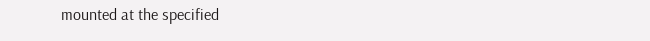mounted at the specified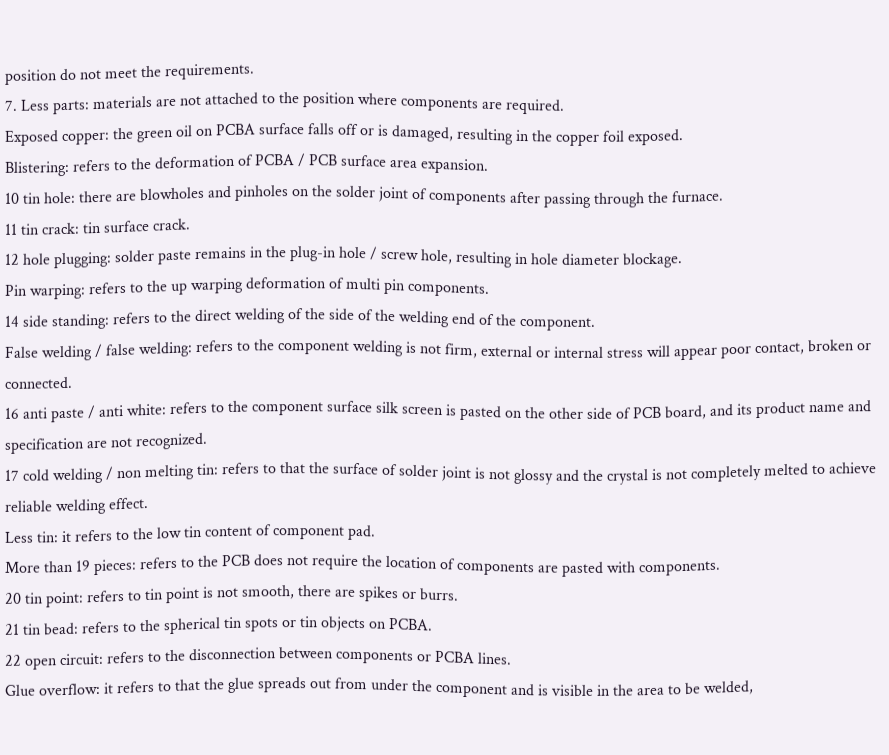position do not meet the requirements.
7. Less parts: materials are not attached to the position where components are required.
Exposed copper: the green oil on PCBA surface falls off or is damaged, resulting in the copper foil exposed.
Blistering: refers to the deformation of PCBA / PCB surface area expansion.
10 tin hole: there are blowholes and pinholes on the solder joint of components after passing through the furnace.
11 tin crack: tin surface crack.
12 hole plugging: solder paste remains in the plug-in hole / screw hole, resulting in hole diameter blockage.
Pin warping: refers to the up warping deformation of multi pin components.
14 side standing: refers to the direct welding of the side of the welding end of the component.
False welding / false welding: refers to the component welding is not firm, external or internal stress will appear poor contact, broken or connected.
16 anti paste / anti white: refers to the component surface silk screen is pasted on the other side of PCB board, and its product name and specification are not recognized.
17 cold welding / non melting tin: refers to that the surface of solder joint is not glossy and the crystal is not completely melted to achieve reliable welding effect.
Less tin: it refers to the low tin content of component pad.
More than 19 pieces: refers to the PCB does not require the location of components are pasted with components.
20 tin point: refers to tin point is not smooth, there are spikes or burrs.
21 tin bead: refers to the spherical tin spots or tin objects on PCBA.
22 open circuit: refers to the disconnection between components or PCBA lines.
Glue overflow: it refers to that the glue spreads out from under the component and is visible in the area to be welded,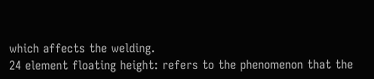which affects the welding.
24 element floating height: refers to the phenomenon that the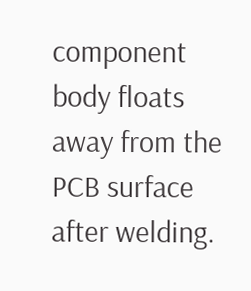component body floats away from the PCB surface after welding.